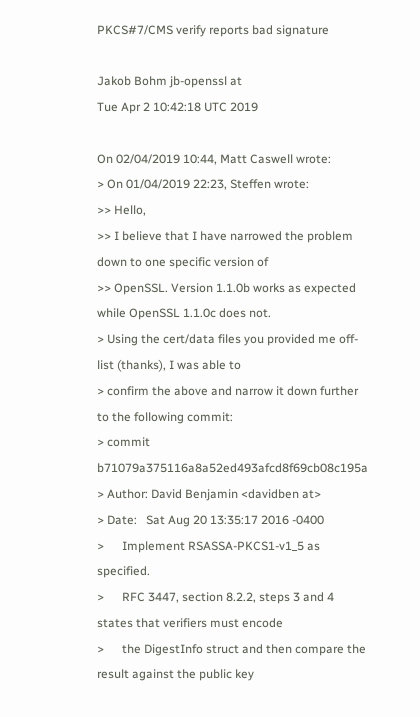PKCS#7/CMS verify reports bad signature

Jakob Bohm jb-openssl at
Tue Apr 2 10:42:18 UTC 2019

On 02/04/2019 10:44, Matt Caswell wrote:
> On 01/04/2019 22:23, Steffen wrote:
>> Hello,
>> I believe that I have narrowed the problem down to one specific version of
>> OpenSSL. Version 1.1.0b works as expected while OpenSSL 1.1.0c does not.
> Using the cert/data files you provided me off-list (thanks), I was able to
> confirm the above and narrow it down further to the following commit:
> commit b71079a375116a8a52ed493afcd8f69cb08c195a
> Author: David Benjamin <davidben at>
> Date:   Sat Aug 20 13:35:17 2016 -0400
>      Implement RSASSA-PKCS1-v1_5 as specified.
>      RFC 3447, section 8.2.2, steps 3 and 4 states that verifiers must encode
>      the DigestInfo struct and then compare the result against the public key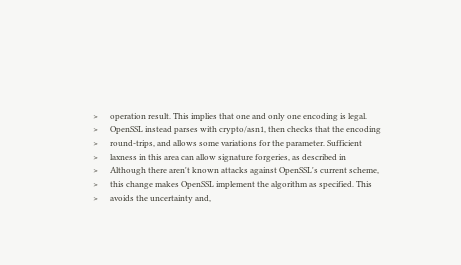>      operation result. This implies that one and only one encoding is legal.
>      OpenSSL instead parses with crypto/asn1, then checks that the encoding
>      round-trips, and allows some variations for the parameter. Sufficient
>      laxness in this area can allow signature forgeries, as described in
>      Although there aren't known attacks against OpenSSL's current scheme,
>      this change makes OpenSSL implement the algorithm as specified. This
>      avoids the uncertainty and,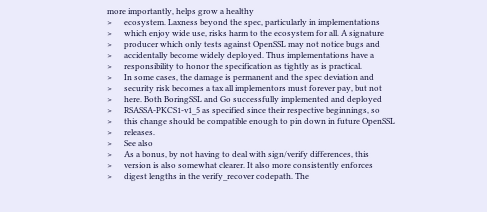more importantly, helps grow a healthy
>      ecosystem. Laxness beyond the spec, particularly in implementations
>      which enjoy wide use, risks harm to the ecosystem for all. A signature
>      producer which only tests against OpenSSL may not notice bugs and
>      accidentally become widely deployed. Thus implementations have a
>      responsibility to honor the specification as tightly as is practical.
>      In some cases, the damage is permanent and the spec deviation and
>      security risk becomes a tax all implementors must forever pay, but not
>      here. Both BoringSSL and Go successfully implemented and deployed
>      RSASSA-PKCS1-v1_5 as specified since their respective beginnings, so
>      this change should be compatible enough to pin down in future OpenSSL
>      releases.
>      See also
>      As a bonus, by not having to deal with sign/verify differences, this
>      version is also somewhat clearer. It also more consistently enforces
>      digest lengths in the verify_recover codepath. The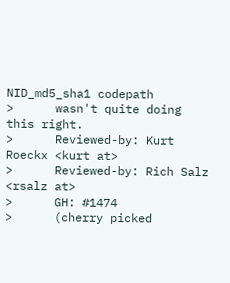NID_md5_sha1 codepath
>      wasn't quite doing this right.
>      Reviewed-by: Kurt Roeckx <kurt at>
>      Reviewed-by: Rich Salz <rsalz at>
>      GH: #1474
>      (cherry picked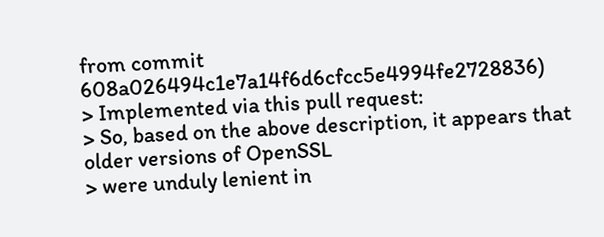from commit 608a026494c1e7a14f6d6cfcc5e4994fe2728836)
> Implemented via this pull request:
> So, based on the above description, it appears that older versions of OpenSSL
> were unduly lenient in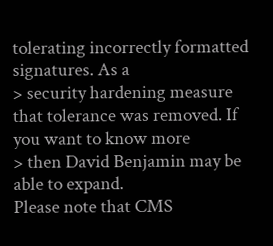tolerating incorrectly formatted signatures. As a
> security hardening measure that tolerance was removed. If you want to know more
> then David Benjamin may be able to expand.
Please note that CMS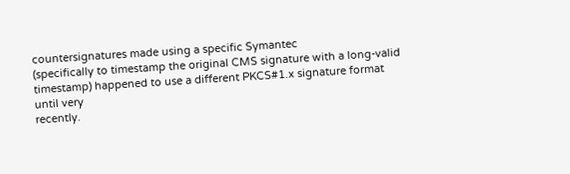countersignatures made using a specific Symantec
(specifically to timestamp the original CMS signature with a long-valid
timestamp) happened to use a different PKCS#1.x signature format until very
recently.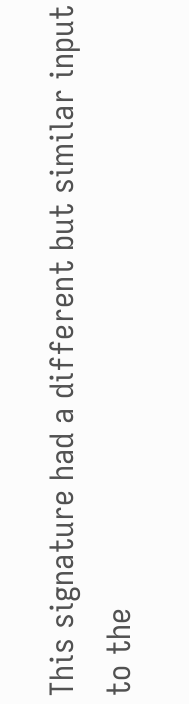This signature had a different but similar input to the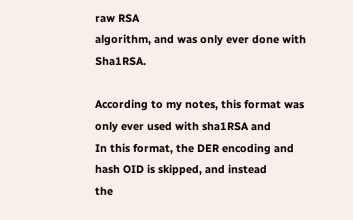raw RSA
algorithm, and was only ever done with Sha1RSA.

According to my notes, this format was only ever used with sha1RSA and
In this format, the DER encoding and hash OID is skipped, and instead
the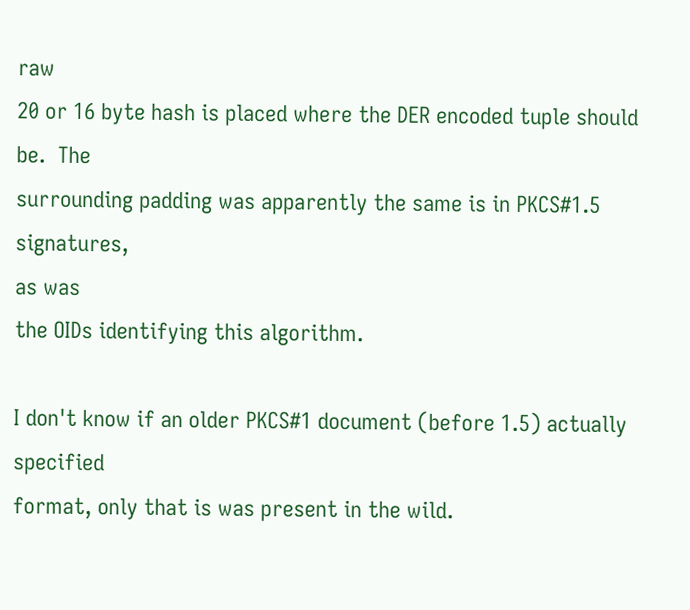raw
20 or 16 byte hash is placed where the DER encoded tuple should be.  The
surrounding padding was apparently the same is in PKCS#1.5 signatures,
as was
the OIDs identifying this algorithm.

I don't know if an older PKCS#1 document (before 1.5) actually specified
format, only that is was present in the wild.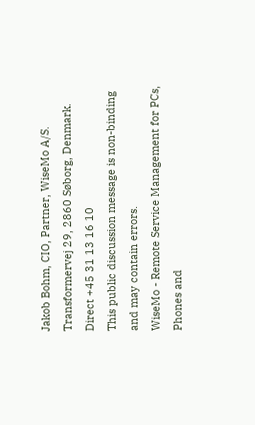Jakob Bohm, CIO, Partner, WiseMo A/S.
Transformervej 29, 2860 Søborg, Denmark.  Direct +45 31 13 16 10
This public discussion message is non-binding and may contain errors.
WiseMo - Remote Service Management for PCs, Phones and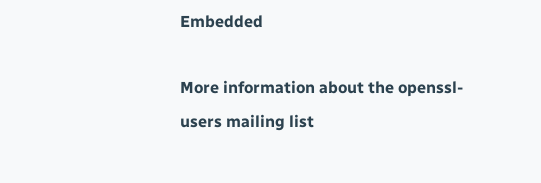Embedded

More information about the openssl-users mailing list